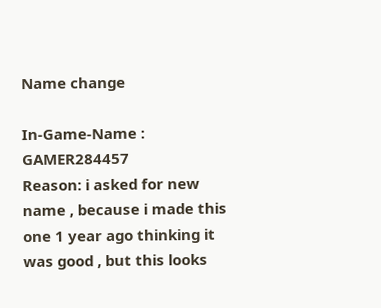Name change

In-Game-Name : GAMER284457
Reason: i asked for new name , because i made this one 1 year ago thinking it was good , but this looks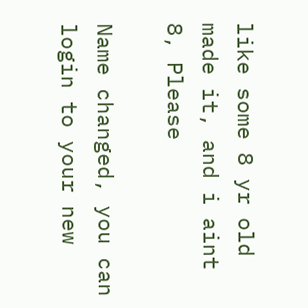like some 8 yr old made it, and i aint 8, Please

Name changed, you can login to your new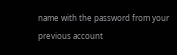name with the password from your previous account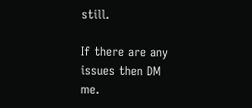still.

If there are any issues then DM me.